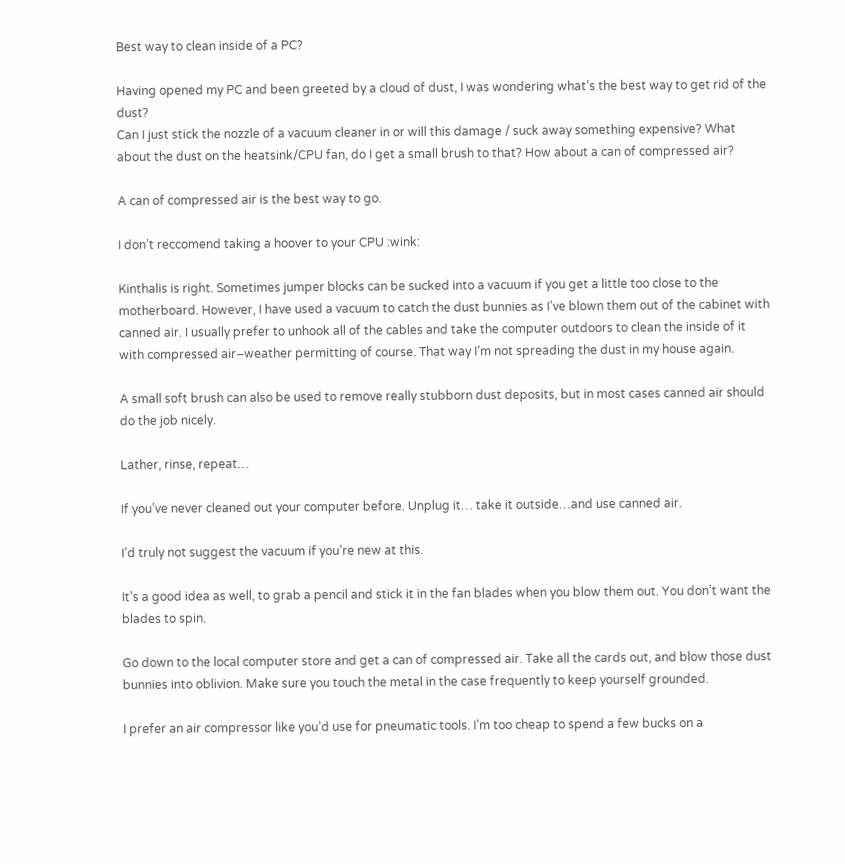Best way to clean inside of a PC?

Having opened my PC and been greeted by a cloud of dust, I was wondering what’s the best way to get rid of the dust?
Can I just stick the nozzle of a vacuum cleaner in or will this damage / suck away something expensive? What about the dust on the heatsink/CPU fan, do I get a small brush to that? How about a can of compressed air?

A can of compressed air is the best way to go.

I don’t reccomend taking a hoover to your CPU :wink:

Kinthalis is right. Sometimes jumper blocks can be sucked into a vacuum if you get a little too close to the motherboard. However, I have used a vacuum to catch the dust bunnies as I’ve blown them out of the cabinet with canned air. I usually prefer to unhook all of the cables and take the computer outdoors to clean the inside of it with compressed air–weather permitting of course. That way I’m not spreading the dust in my house again.

A small soft brush can also be used to remove really stubborn dust deposits, but in most cases canned air should do the job nicely.

Lather, rinse, repeat…

If you’ve never cleaned out your computer before. Unplug it… take it outside…and use canned air.

I’d truly not suggest the vacuum if you’re new at this.

It’s a good idea as well, to grab a pencil and stick it in the fan blades when you blow them out. You don’t want the blades to spin.

Go down to the local computer store and get a can of compressed air. Take all the cards out, and blow those dust bunnies into oblivion. Make sure you touch the metal in the case frequently to keep yourself grounded.

I prefer an air compressor like you’d use for pneumatic tools. I’m too cheap to spend a few bucks on a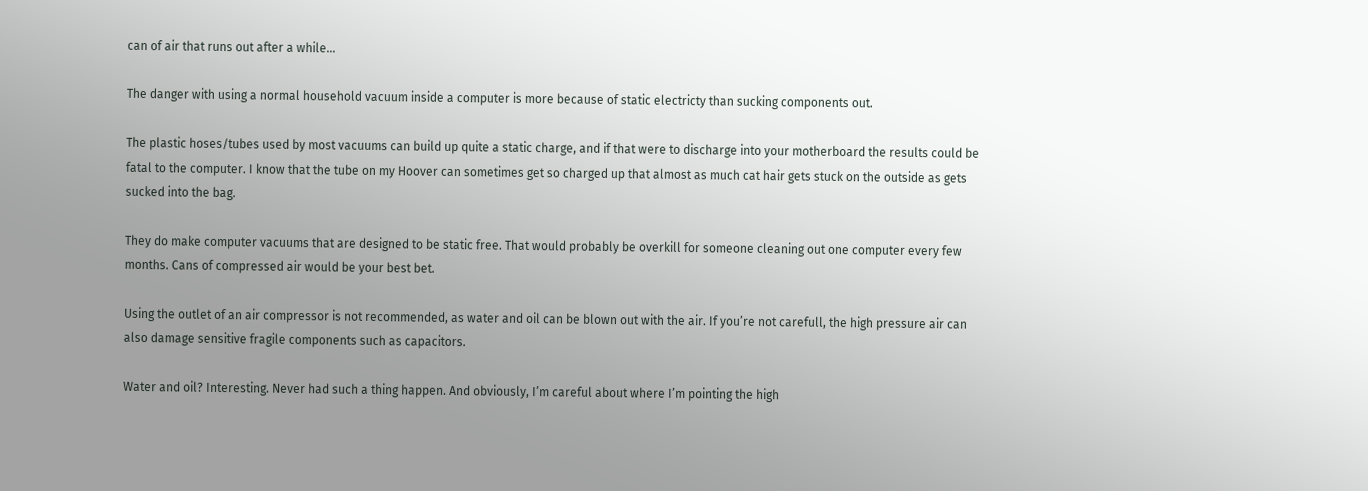can of air that runs out after a while…

The danger with using a normal household vacuum inside a computer is more because of static electricty than sucking components out.

The plastic hoses/tubes used by most vacuums can build up quite a static charge, and if that were to discharge into your motherboard the results could be fatal to the computer. I know that the tube on my Hoover can sometimes get so charged up that almost as much cat hair gets stuck on the outside as gets sucked into the bag.

They do make computer vacuums that are designed to be static free. That would probably be overkill for someone cleaning out one computer every few months. Cans of compressed air would be your best bet.

Using the outlet of an air compressor is not recommended, as water and oil can be blown out with the air. If you’re not carefull, the high pressure air can also damage sensitive fragile components such as capacitors.

Water and oil? Interesting. Never had such a thing happen. And obviously, I’m careful about where I’m pointing the high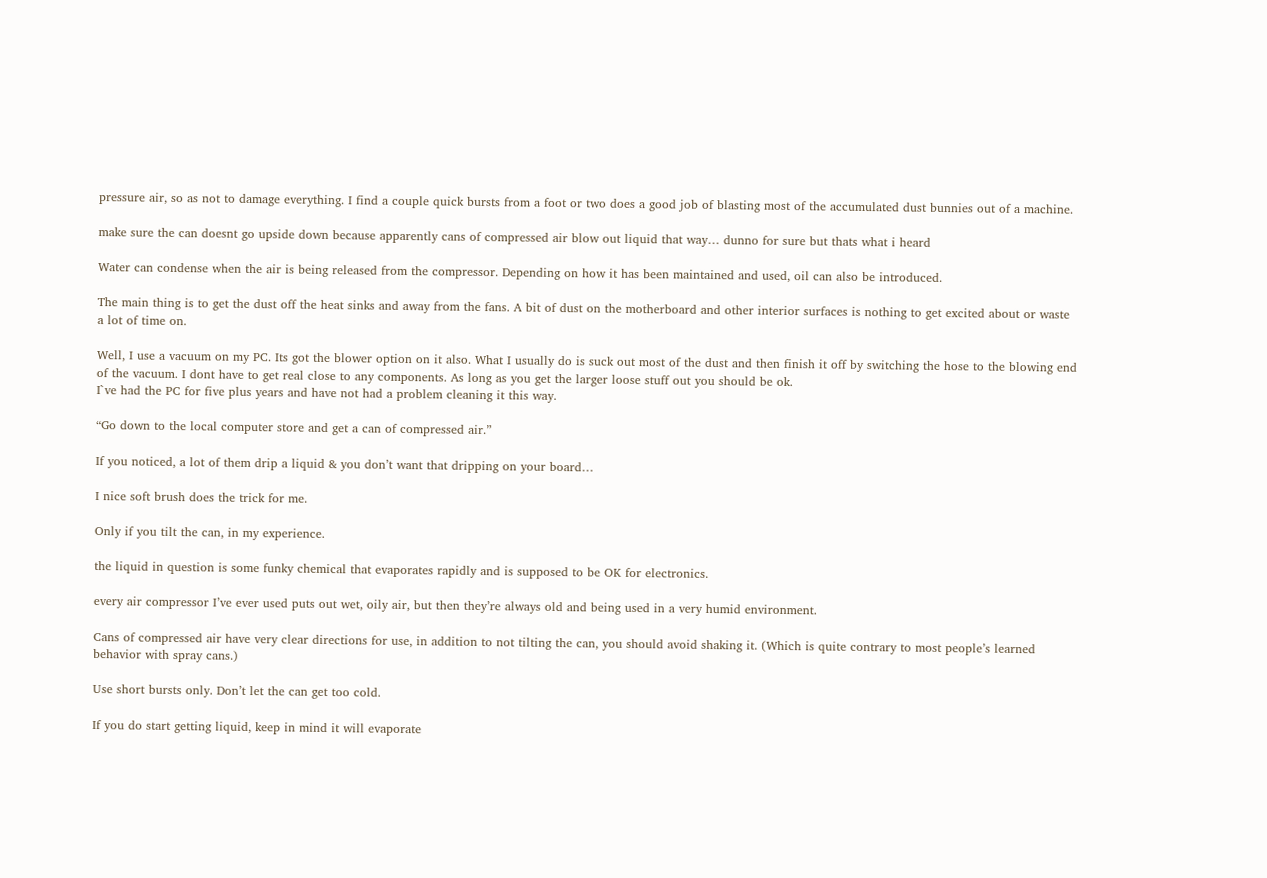pressure air, so as not to damage everything. I find a couple quick bursts from a foot or two does a good job of blasting most of the accumulated dust bunnies out of a machine.

make sure the can doesnt go upside down because apparently cans of compressed air blow out liquid that way… dunno for sure but thats what i heard

Water can condense when the air is being released from the compressor. Depending on how it has been maintained and used, oil can also be introduced.

The main thing is to get the dust off the heat sinks and away from the fans. A bit of dust on the motherboard and other interior surfaces is nothing to get excited about or waste a lot of time on.

Well, I use a vacuum on my PC. Its got the blower option on it also. What I usually do is suck out most of the dust and then finish it off by switching the hose to the blowing end of the vacuum. I dont have to get real close to any components. As long as you get the larger loose stuff out you should be ok.
I`ve had the PC for five plus years and have not had a problem cleaning it this way.

“Go down to the local computer store and get a can of compressed air.”

If you noticed, a lot of them drip a liquid & you don’t want that dripping on your board…

I nice soft brush does the trick for me.

Only if you tilt the can, in my experience.

the liquid in question is some funky chemical that evaporates rapidly and is supposed to be OK for electronics.

every air compressor I’ve ever used puts out wet, oily air, but then they’re always old and being used in a very humid environment.

Cans of compressed air have very clear directions for use, in addition to not tilting the can, you should avoid shaking it. (Which is quite contrary to most people’s learned behavior with spray cans.)

Use short bursts only. Don’t let the can get too cold.

If you do start getting liquid, keep in mind it will evaporate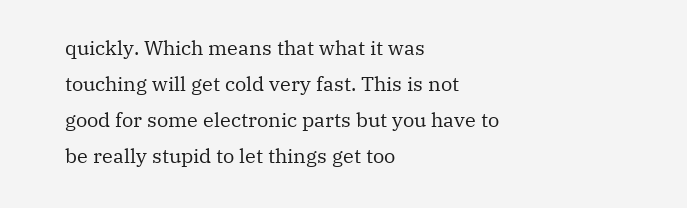quickly. Which means that what it was touching will get cold very fast. This is not good for some electronic parts but you have to be really stupid to let things get too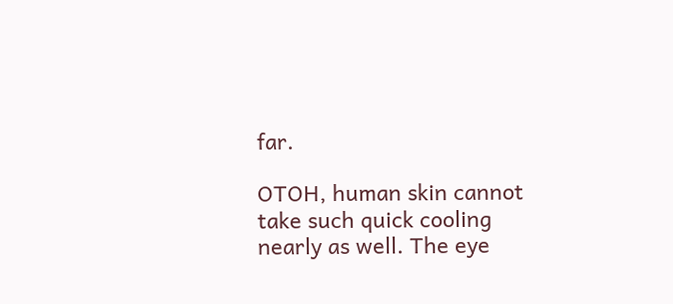far.

OTOH, human skin cannot take such quick cooling nearly as well. The eye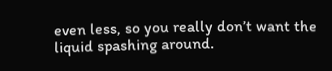even less, so you really don’t want the liquid spashing around.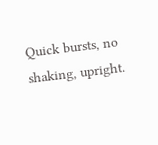Quick bursts, no shaking, upright.